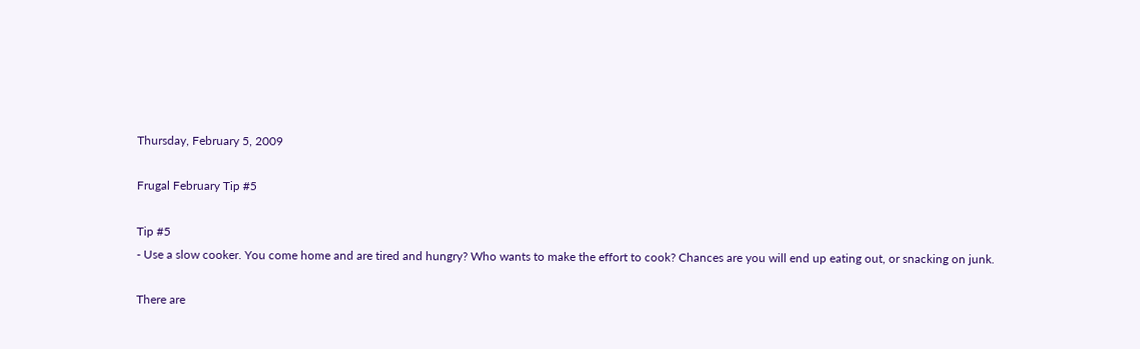Thursday, February 5, 2009

Frugal February Tip #5

Tip #5
- Use a slow cooker. You come home and are tired and hungry? Who wants to make the effort to cook? Chances are you will end up eating out, or snacking on junk.

There are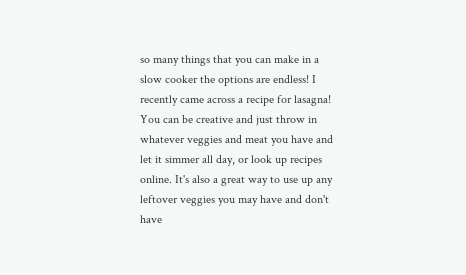so many things that you can make in a slow cooker the options are endless! I recently came across a recipe for lasagna! You can be creative and just throw in whatever veggies and meat you have and let it simmer all day, or look up recipes online. It's also a great way to use up any leftover veggies you may have and don't have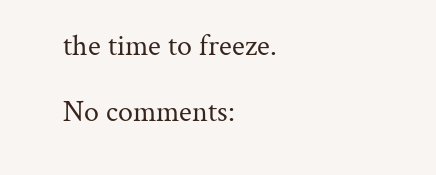the time to freeze.

No comments: